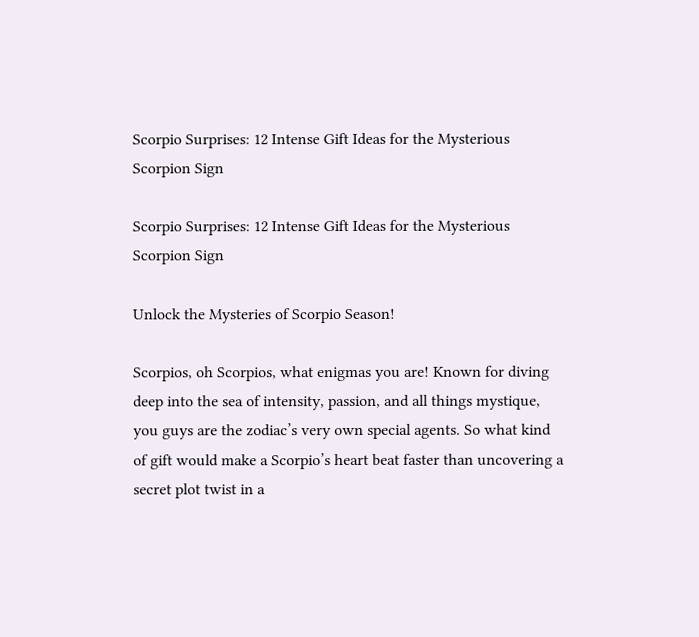Scorpio Surprises: 12 Intense Gift Ideas for the Mysterious Scorpion Sign

Scorpio Surprises: 12 Intense Gift Ideas for the Mysterious Scorpion Sign

Unlock the Mysteries of Scorpio Season!

Scorpios, oh Scorpios, what enigmas you are! Known for diving deep into the sea of intensity, passion, and all things mystique, you guys are the zodiac’s very own special agents. So what kind of gift would make a Scorpio’s heart beat faster than uncovering a secret plot twist in a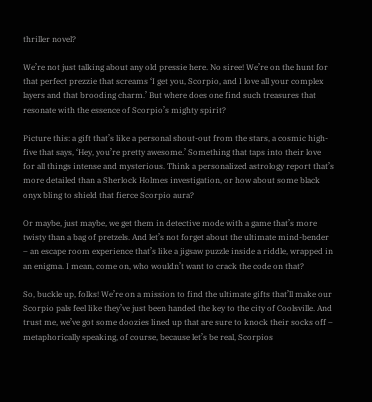thriller novel?

We’re not just talking about any old pressie here. No siree! We’re on the hunt for that perfect prezzie that screams ‘I get you, Scorpio, and I love all your complex layers and that brooding charm.’ But where does one find such treasures that resonate with the essence of Scorpio’s mighty spirit?

Picture this: a gift that’s like a personal shout-out from the stars, a cosmic high-five that says, ‘Hey, you’re pretty awesome.’ Something that taps into their love for all things intense and mysterious. Think a personalized astrology report that’s more detailed than a Sherlock Holmes investigation, or how about some black onyx bling to shield that fierce Scorpio aura?

Or maybe, just maybe, we get them in detective mode with a game that’s more twisty than a bag of pretzels. And let’s not forget about the ultimate mind-bender – an escape room experience that’s like a jigsaw puzzle inside a riddle, wrapped in an enigma. I mean, come on, who wouldn’t want to crack the code on that?

So, buckle up, folks! We’re on a mission to find the ultimate gifts that’ll make our Scorpio pals feel like they’ve just been handed the key to the city of Coolsville. And trust me, we’ve got some doozies lined up that are sure to knock their socks off – metaphorically speaking, of course, because let’s be real, Scorpios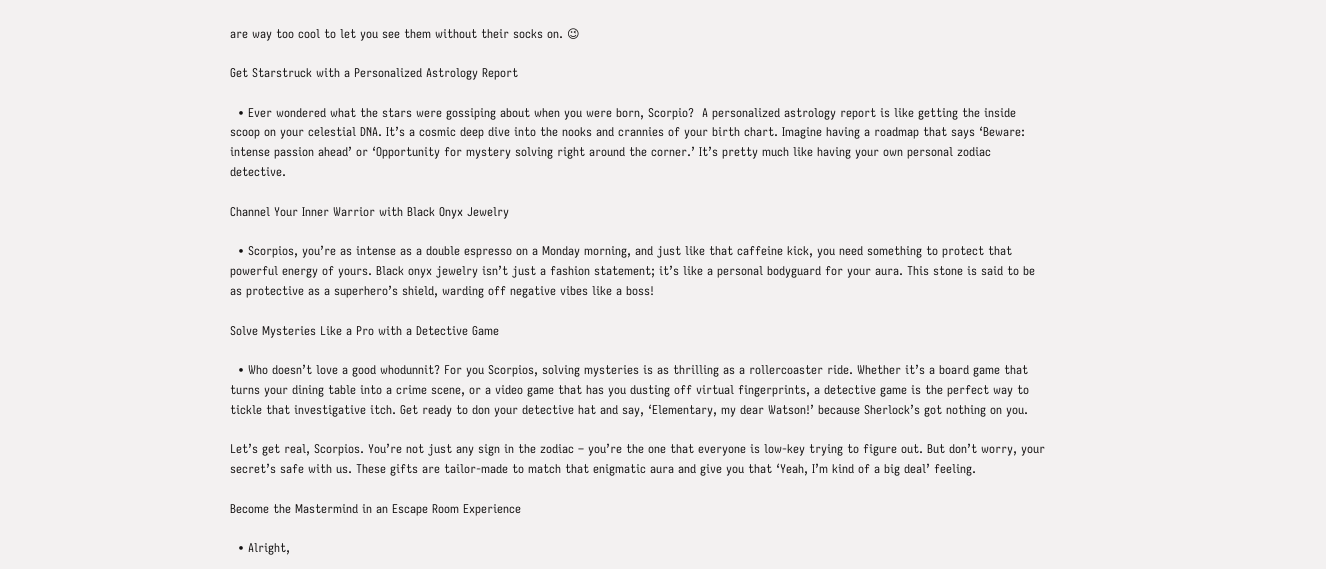are way too cool to let you see them without their socks on. 😉

Get Starstruck with a Personalized Astrology Report

  • Ever wondered what the stars were gossiping about when you were born, Scorpio?  A personalized astrology report is like getting the inside scoop on your celestial DNA. It’s a cosmic deep dive into the nooks and crannies of your birth chart. Imagine having a roadmap that says ‘Beware: intense passion ahead’ or ‘Opportunity for mystery solving right around the corner.’ It’s pretty much like having your own personal zodiac detective.

Channel Your Inner Warrior with Black Onyx Jewelry

  • Scorpios, you’re as intense as a double espresso on a Monday morning, and just like that caffeine kick, you need something to protect that powerful energy of yours. Black onyx jewelry isn’t just a fashion statement; it’s like a personal bodyguard for your aura. This stone is said to be as protective as a superhero’s shield, warding off negative vibes like a boss!

Solve Mysteries Like a Pro with a Detective Game

  • Who doesn’t love a good whodunnit? For you Scorpios, solving mysteries is as thrilling as a rollercoaster ride. Whether it’s a board game that turns your dining table into a crime scene, or a video game that has you dusting off virtual fingerprints, a detective game is the perfect way to tickle that investigative itch. Get ready to don your detective hat and say, ‘Elementary, my dear Watson!’ because Sherlock’s got nothing on you.

Let’s get real, Scorpios. You’re not just any sign in the zodiac – you’re the one that everyone is low-key trying to figure out. But don’t worry, your secret’s safe with us. These gifts are tailor-made to match that enigmatic aura and give you that ‘Yeah, I’m kind of a big deal’ feeling.

Become the Mastermind in an Escape Room Experience

  • Alright,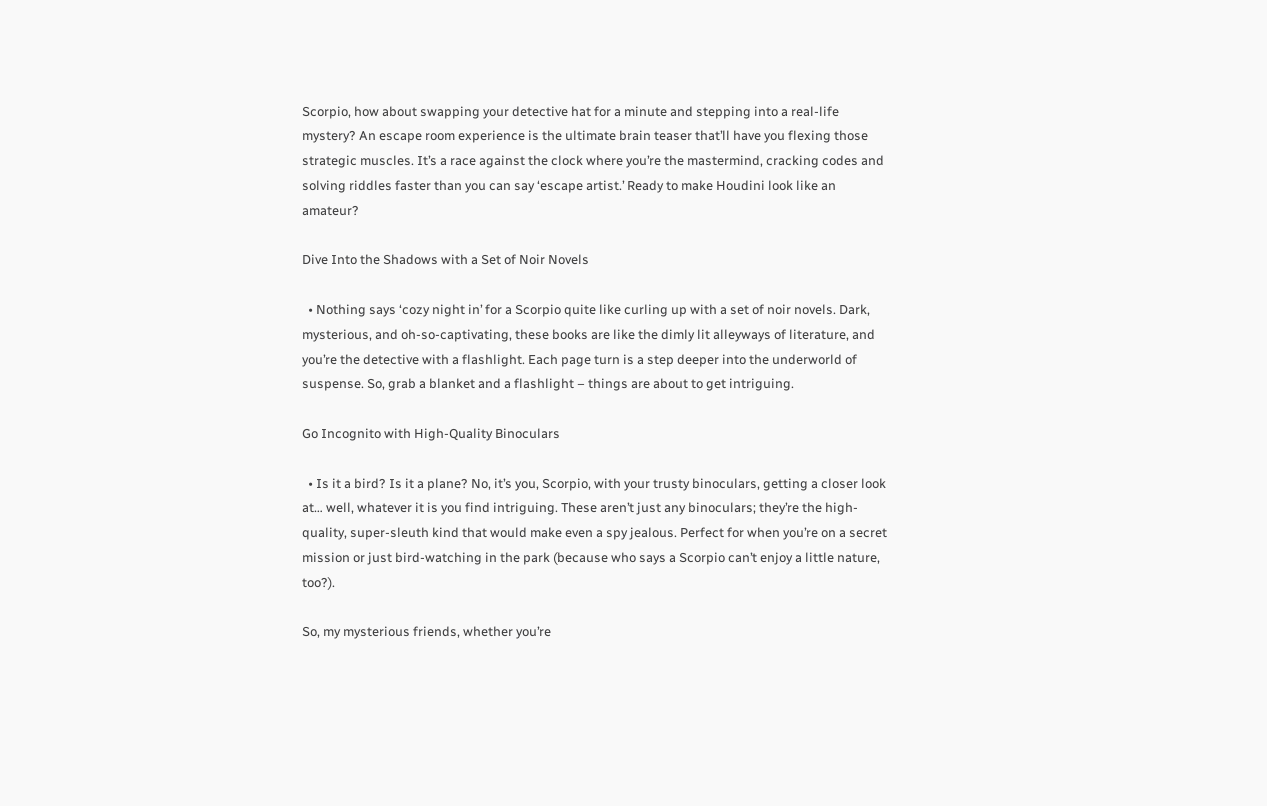Scorpio, how about swapping your detective hat for a minute and stepping into a real-life mystery? An escape room experience is the ultimate brain teaser that’ll have you flexing those strategic muscles. It’s a race against the clock where you’re the mastermind, cracking codes and solving riddles faster than you can say ‘escape artist.’ Ready to make Houdini look like an amateur?

Dive Into the Shadows with a Set of Noir Novels

  • Nothing says ‘cozy night in’ for a Scorpio quite like curling up with a set of noir novels. Dark, mysterious, and oh-so-captivating, these books are like the dimly lit alleyways of literature, and you’re the detective with a flashlight. Each page turn is a step deeper into the underworld of suspense. So, grab a blanket and a flashlight – things are about to get intriguing.

Go Incognito with High-Quality Binoculars

  • Is it a bird? Is it a plane? No, it’s you, Scorpio, with your trusty binoculars, getting a closer look at… well, whatever it is you find intriguing. These aren’t just any binoculars; they’re the high-quality, super-sleuth kind that would make even a spy jealous. Perfect for when you’re on a secret mission or just bird-watching in the park (because who says a Scorpio can’t enjoy a little nature, too?).

So, my mysterious friends, whether you’re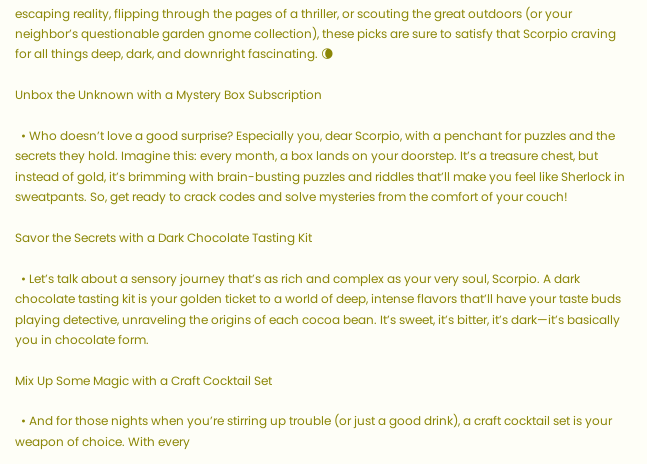escaping reality, flipping through the pages of a thriller, or scouting the great outdoors (or your neighbor’s questionable garden gnome collection), these picks are sure to satisfy that Scorpio craving for all things deep, dark, and downright fascinating. 🌘

Unbox the Unknown with a Mystery Box Subscription

  • Who doesn’t love a good surprise? Especially you, dear Scorpio, with a penchant for puzzles and the secrets they hold. Imagine this: every month, a box lands on your doorstep. It’s a treasure chest, but instead of gold, it’s brimming with brain-busting puzzles and riddles that’ll make you feel like Sherlock in sweatpants. So, get ready to crack codes and solve mysteries from the comfort of your couch!

Savor the Secrets with a Dark Chocolate Tasting Kit

  • Let’s talk about a sensory journey that’s as rich and complex as your very soul, Scorpio. A dark chocolate tasting kit is your golden ticket to a world of deep, intense flavors that’ll have your taste buds playing detective, unraveling the origins of each cocoa bean. It’s sweet, it’s bitter, it’s dark—it’s basically you in chocolate form.

Mix Up Some Magic with a Craft Cocktail Set

  • And for those nights when you’re stirring up trouble (or just a good drink), a craft cocktail set is your weapon of choice. With every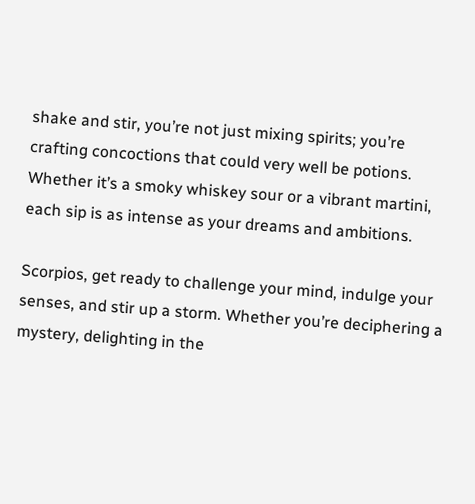shake and stir, you’re not just mixing spirits; you’re crafting concoctions that could very well be potions. Whether it’s a smoky whiskey sour or a vibrant martini, each sip is as intense as your dreams and ambitions.

Scorpios, get ready to challenge your mind, indulge your senses, and stir up a storm. Whether you’re deciphering a mystery, delighting in the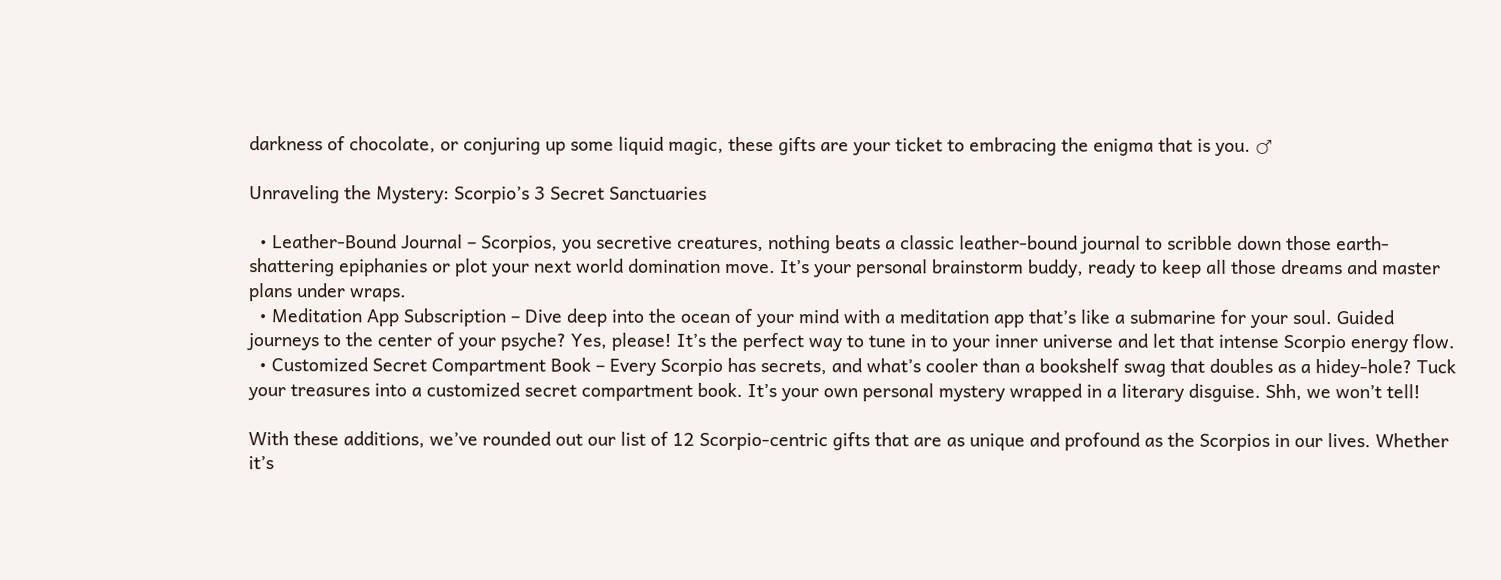darkness of chocolate, or conjuring up some liquid magic, these gifts are your ticket to embracing the enigma that is you. ♂

Unraveling the Mystery: Scorpio’s 3 Secret Sanctuaries

  • Leather-Bound Journal – Scorpios, you secretive creatures, nothing beats a classic leather-bound journal to scribble down those earth-shattering epiphanies or plot your next world domination move. It’s your personal brainstorm buddy, ready to keep all those dreams and master plans under wraps.
  • Meditation App Subscription – Dive deep into the ocean of your mind with a meditation app that’s like a submarine for your soul. Guided journeys to the center of your psyche? Yes, please! It’s the perfect way to tune in to your inner universe and let that intense Scorpio energy flow.
  • Customized Secret Compartment Book – Every Scorpio has secrets, and what’s cooler than a bookshelf swag that doubles as a hidey-hole? Tuck your treasures into a customized secret compartment book. It’s your own personal mystery wrapped in a literary disguise. Shh, we won’t tell!

With these additions, we’ve rounded out our list of 12 Scorpio-centric gifts that are as unique and profound as the Scorpios in our lives. Whether it’s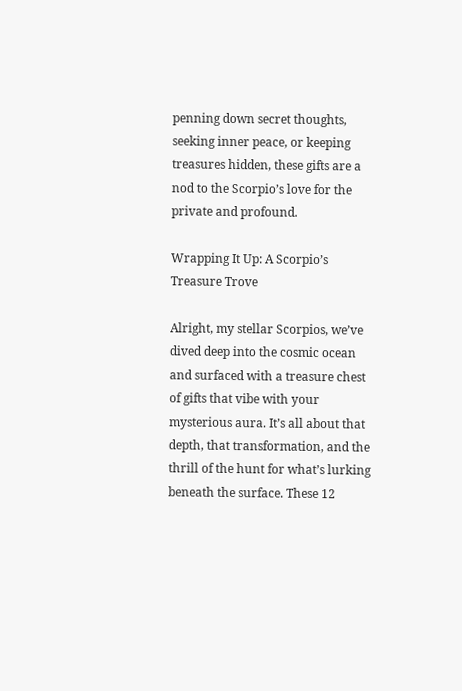penning down secret thoughts, seeking inner peace, or keeping treasures hidden, these gifts are a nod to the Scorpio’s love for the private and profound.

Wrapping It Up: A Scorpio’s Treasure Trove

Alright, my stellar Scorpios, we’ve dived deep into the cosmic ocean and surfaced with a treasure chest of gifts that vibe with your mysterious aura. It’s all about that depth, that transformation, and the thrill of the hunt for what’s lurking beneath the surface. These 12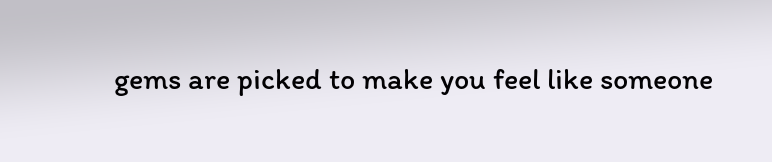gems are picked to make you feel like someone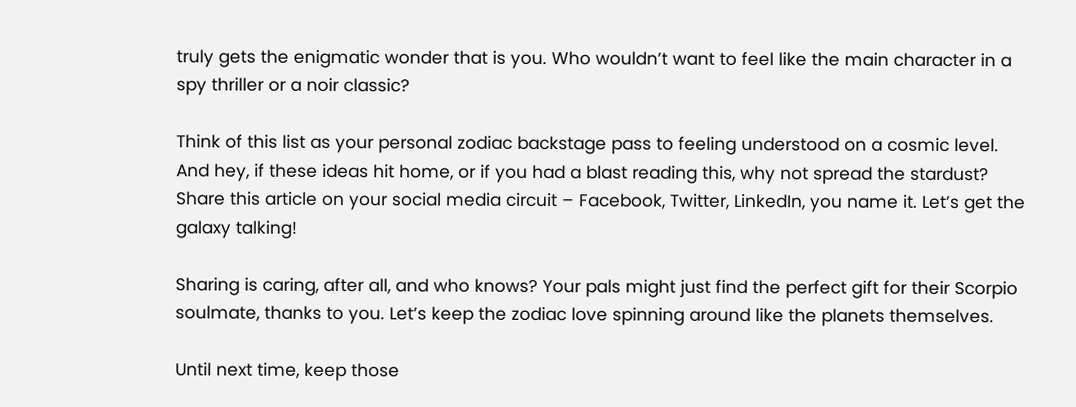truly gets the enigmatic wonder that is you. Who wouldn’t want to feel like the main character in a spy thriller or a noir classic?

Think of this list as your personal zodiac backstage pass to feeling understood on a cosmic level. And hey, if these ideas hit home, or if you had a blast reading this, why not spread the stardust? Share this article on your social media circuit – Facebook, Twitter, LinkedIn, you name it. Let’s get the galaxy talking!

Sharing is caring, after all, and who knows? Your pals might just find the perfect gift for their Scorpio soulmate, thanks to you. Let’s keep the zodiac love spinning around like the planets themselves.

Until next time, keep those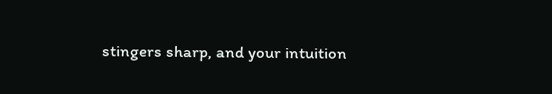stingers sharp, and your intuition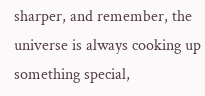sharper, and remember, the universe is always cooking up something special,